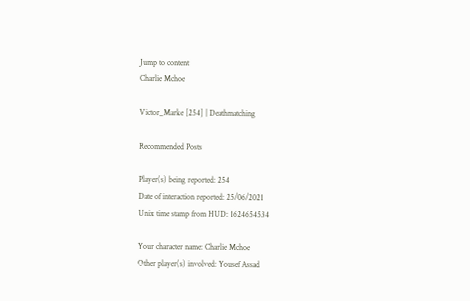Jump to content
Charlie Mchoe

Victor_Marke [254] | Deathmatching

Recommended Posts

Player(s) being reported: 254
Date of interaction reported: 25/06/2021
Unix time stamp from HUD: 1624654534

Your character name: Charlie Mchoe
Other player(s) involved: Yousef Assad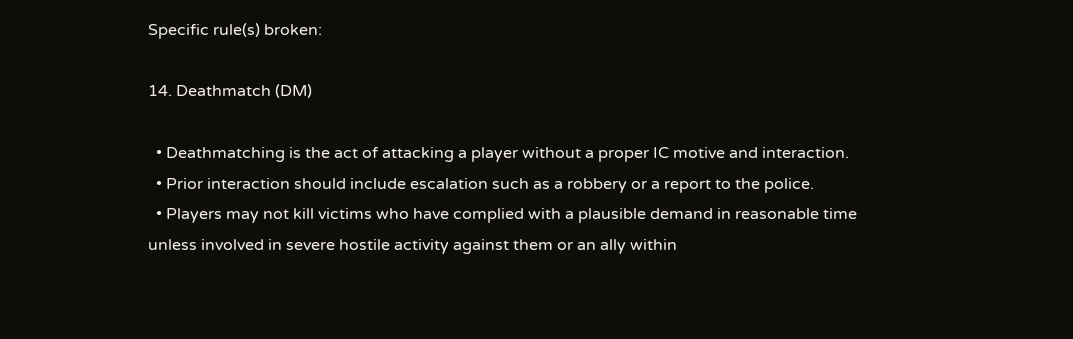Specific rule(s) broken:

14. Deathmatch (DM)

  • Deathmatching is the act of attacking a player without a proper IC motive and interaction.
  • Prior interaction should include escalation such as a robbery or a report to the police.
  • Players may not kill victims who have complied with a plausible demand in reasonable time unless involved in severe hostile activity against them or an ally within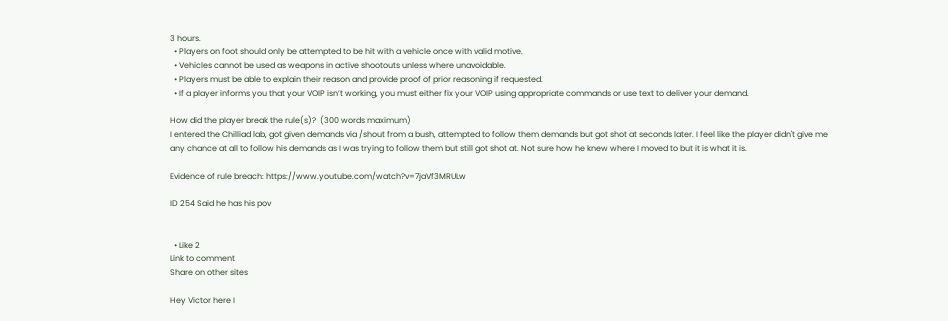3 hours.
  • Players on foot should only be attempted to be hit with a vehicle once with valid motive.
  • Vehicles cannot be used as weapons in active shootouts unless where unavoidable.
  • Players must be able to explain their reason and provide proof of prior reasoning if requested.
  • If a player informs you that your VOIP isn’t working, you must either fix your VOIP using appropriate commands or use text to deliver your demand.

How did the player break the rule(s)?  (300 words maximum)
I entered the Chilliad lab, got given demands via /shout from a bush, attempted to follow them demands but got shot at seconds later. I feel like the player didn't give me any chance at all to follow his demands as I was trying to follow them but still got shot at. Not sure how he knew where I moved to but it is what it is.

Evidence of rule breach: https://www.youtube.com/watch?v=7jaVf3MRULw

ID 254 Said he has his pov


  • Like 2
Link to comment
Share on other sites

Hey Victor here I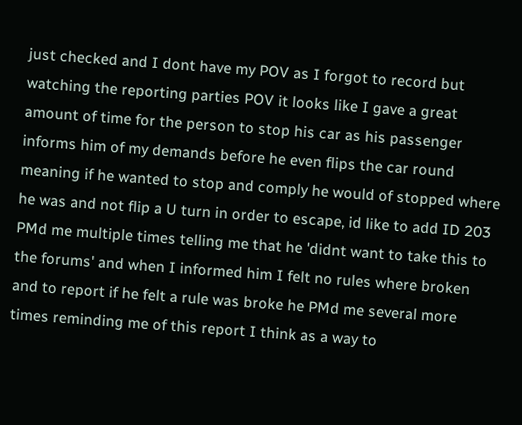just checked and I dont have my POV as I forgot to record but watching the reporting parties POV it looks like I gave a great amount of time for the person to stop his car as his passenger informs him of my demands before he even flips the car round meaning if he wanted to stop and comply he would of stopped where he was and not flip a U turn in order to escape, id like to add ID 203 PMd me multiple times telling me that he 'didnt want to take this to the forums' and when I informed him I felt no rules where broken and to report if he felt a rule was broke he PMd me several more times reminding me of this report I think as a way to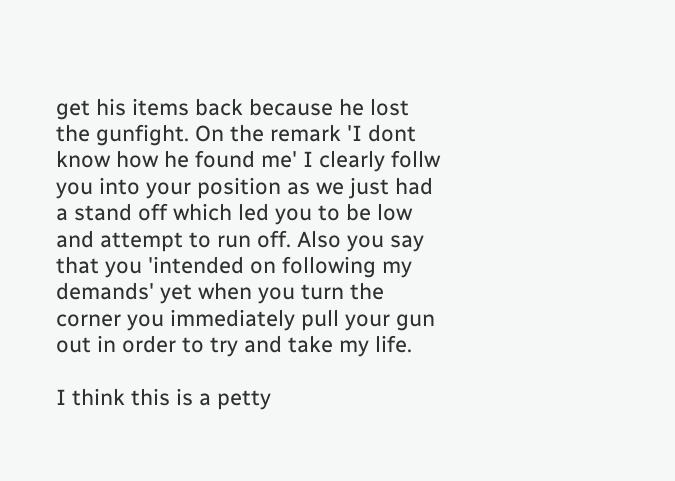get his items back because he lost the gunfight. On the remark 'I dont know how he found me' I clearly follw you into your position as we just had a stand off which led you to be low and attempt to run off. Also you say that you 'intended on following my demands' yet when you turn the corner you immediately pull your gun out in order to try and take my life.

I think this is a petty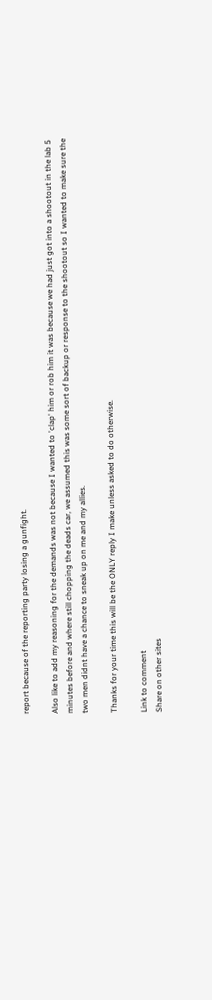report because of the reporting party losing a gunfight.

Also like to add my reasoning for the demands was not because I wanted to 'clap' him or rob him it was because we had just got into a shootout in the lab 5 minutes before and where still chopping the deads car, we assumed this was some sort of backup or response to the shootout so I wanted to make sure the two men didnt have a chance to sneak up on me and my allies.

Thanks for your time this will be the ONLY reply I make unless asked to do otherwise.

Link to comment
Share on other sites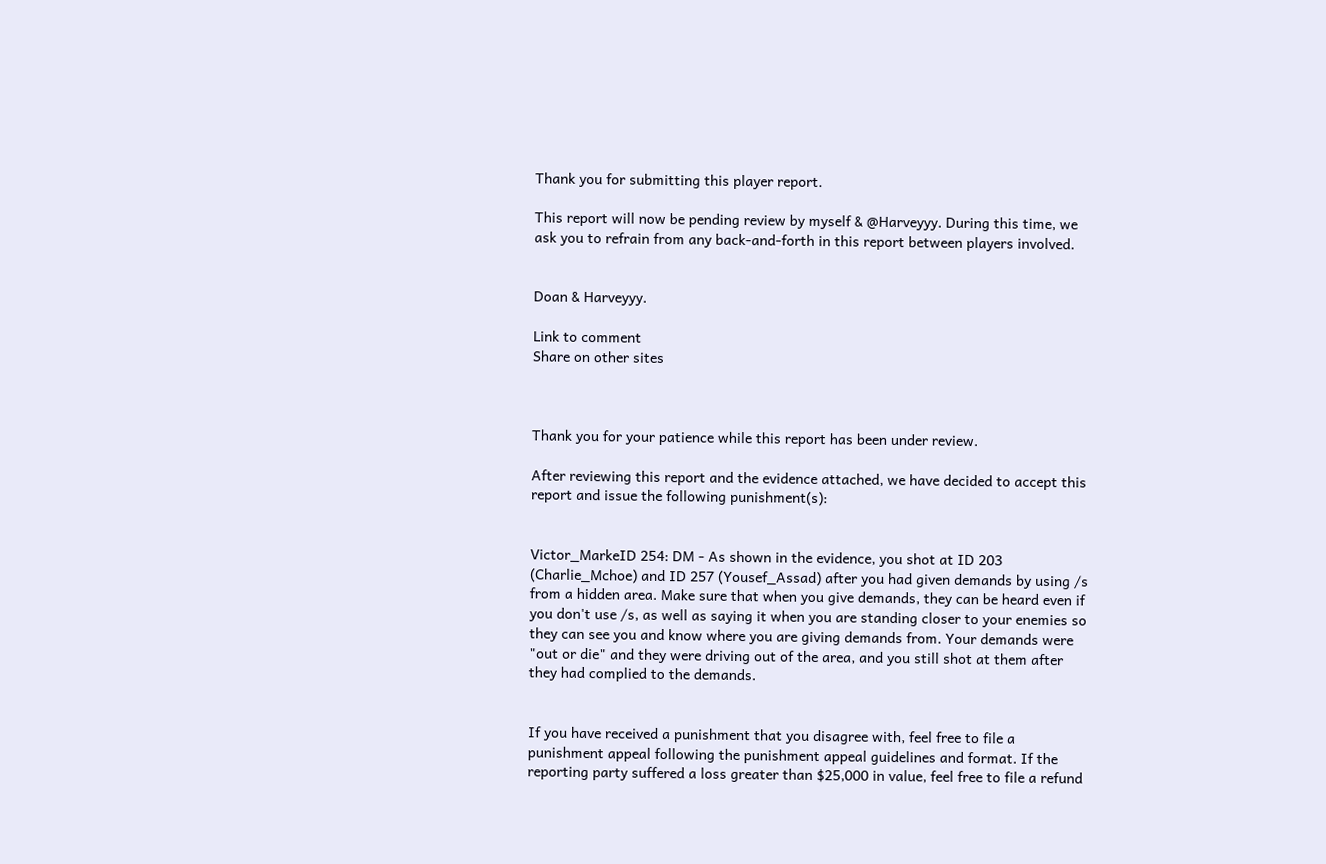Thank you for submitting this player report.

This report will now be pending review by myself & @Harveyyy. During this time, we ask you to refrain from any back-and-forth in this report between players involved.


Doan & Harveyyy.

Link to comment
Share on other sites



Thank you for your patience while this report has been under review.

After reviewing this report and the evidence attached, we have decided to accept this report and issue the following punishment(s):


Victor_MarkeID 254: DM - As shown in the evidence, you shot at ID 203 (Charlie_Mchoe) and ID 257 (Yousef_Assad) after you had given demands by using /s from a hidden area. Make sure that when you give demands, they can be heard even if you don't use /s, as well as saying it when you are standing closer to your enemies so they can see you and know where you are giving demands from. Your demands were "out or die" and they were driving out of the area, and you still shot at them after they had complied to the demands.


If you have received a punishment that you disagree with, feel free to file a punishment appeal following the punishment appeal guidelines and format. If the reporting party suffered a loss greater than $25,000 in value, feel free to file a refund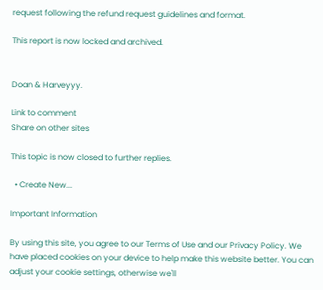request following the refund request guidelines and format.

This report is now locked and archived.


Doan & Harveyyy.

Link to comment
Share on other sites

This topic is now closed to further replies.

  • Create New...

Important Information

By using this site, you agree to our Terms of Use and our Privacy Policy. We have placed cookies on your device to help make this website better. You can adjust your cookie settings, otherwise we'll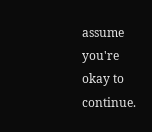assume you're okay to continue.